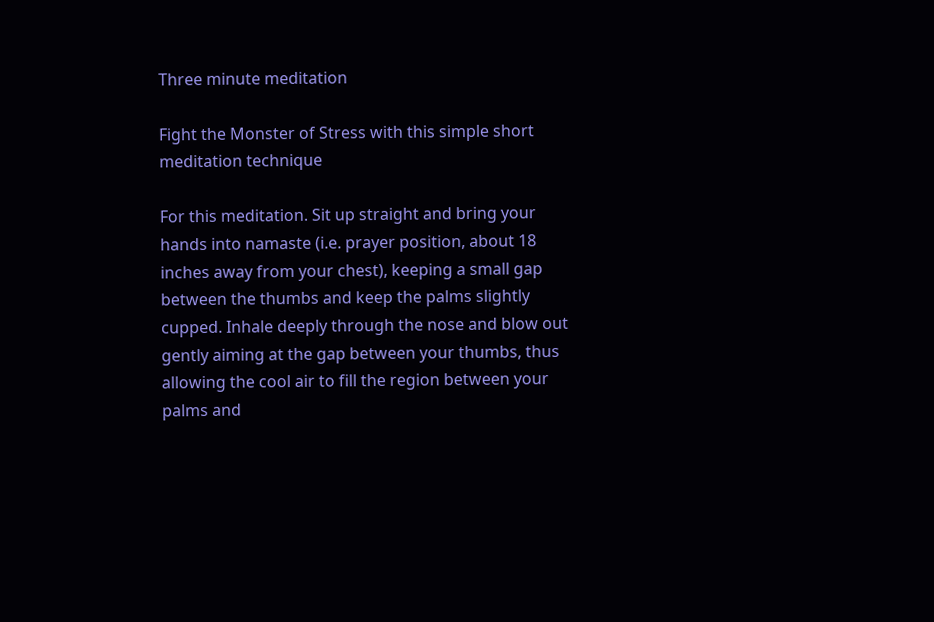Three minute meditation

Fight the Monster of Stress with this simple short meditation technique

For this meditation. Sit up straight and bring your hands into namaste (i.e. prayer position, about 18 inches away from your chest), keeping a small gap between the thumbs and keep the palms slightly cupped. Inhale deeply through the nose and blow out gently aiming at the gap between your thumbs, thus allowing the cool air to fill the region between your palms and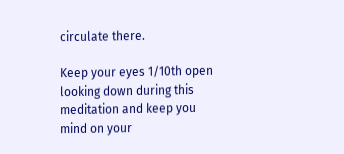circulate there.

Keep your eyes 1/10th open looking down during this meditation and keep you mind on your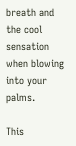breath and the cool sensation when blowing into your palms.

This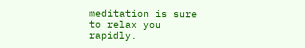meditation is sure to relax you rapidly.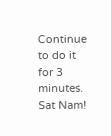Continue to do it for 3 minutes. Sat Nam!